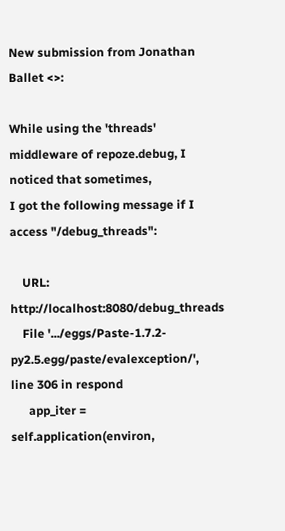New submission from Jonathan Ballet <>:

While using the 'threads' middleware of repoze.debug, I noticed that sometimes,
I got the following message if I access "/debug_threads":

    URL: http://localhost:8080/debug_threads
    File '.../eggs/Paste-1.7.2-py2.5.egg/paste/evalexception/',
line 306 in respond
      app_iter = self.application(environ,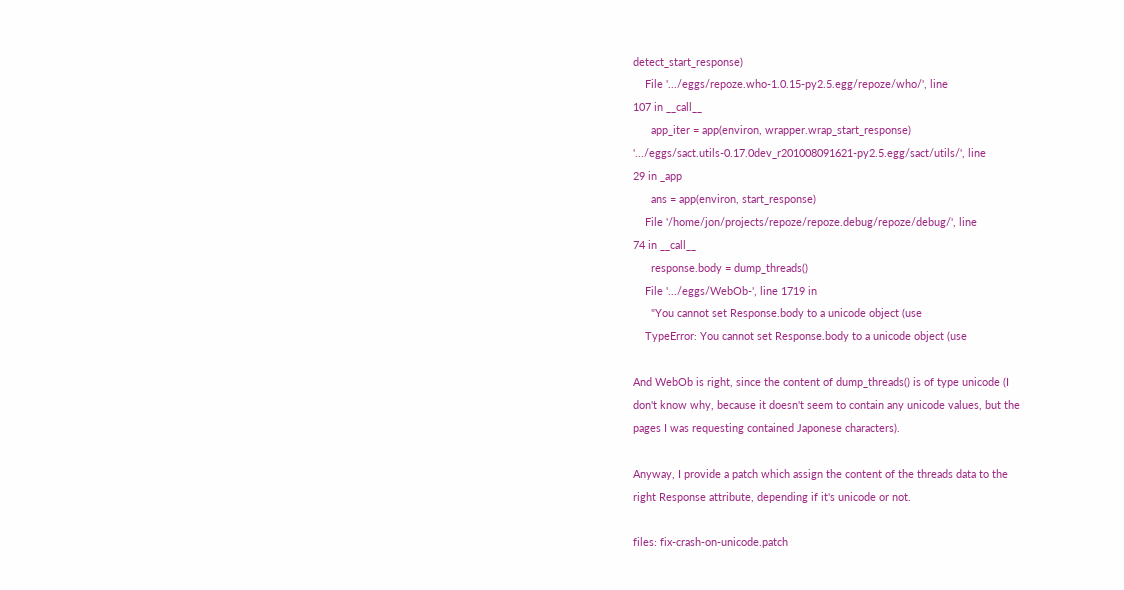detect_start_response)
    File '.../eggs/repoze.who-1.0.15-py2.5.egg/repoze/who/', line
107 in __call__
      app_iter = app(environ, wrapper.wrap_start_response)
'.../eggs/sact.utils-0.17.0dev_r201008091621-py2.5.egg/sact/utils/', line
29 in _app
      ans = app(environ, start_response)
    File '/home/jon/projects/repoze/repoze.debug/repoze/debug/', line
74 in __call__
      response.body = dump_threads()
    File '.../eggs/WebOb-', line 1719 in
      "You cannot set Response.body to a unicode object (use
    TypeError: You cannot set Response.body to a unicode object (use

And WebOb is right, since the content of dump_threads() is of type unicode (I
don't know why, because it doesn't seem to contain any unicode values, but the
pages I was requesting contained Japonese characters).

Anyway, I provide a patch which assign the content of the threads data to the
right Response attribute, depending if it's unicode or not.

files: fix-crash-on-unicode.patch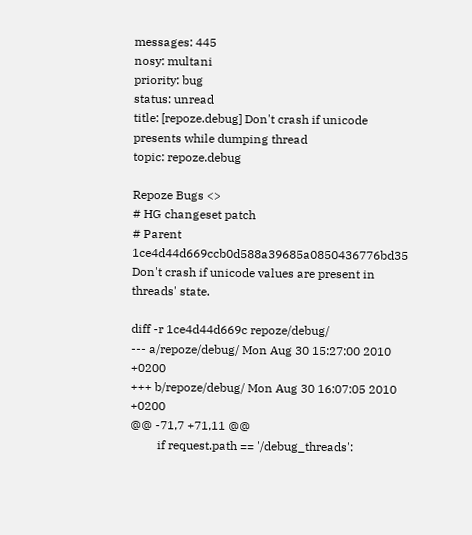messages: 445
nosy: multani
priority: bug
status: unread
title: [repoze.debug] Don't crash if unicode presents while dumping thread
topic: repoze.debug

Repoze Bugs <>
# HG changeset patch
# Parent 1ce4d44d669ccb0d588a39685a0850436776bd35
Don't crash if unicode values are present in threads' state.

diff -r 1ce4d44d669c repoze/debug/
--- a/repoze/debug/ Mon Aug 30 15:27:00 2010 +0200
+++ b/repoze/debug/ Mon Aug 30 16:07:05 2010 +0200
@@ -71,7 +71,11 @@
         if request.path == '/debug_threads':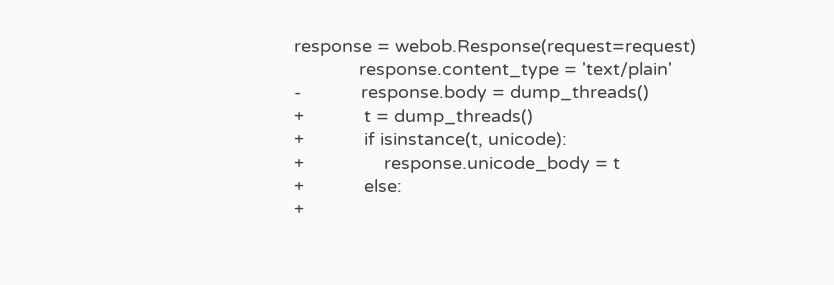response = webob.Response(request=request)
             response.content_type = 'text/plain'
-            response.body = dump_threads()
+            t = dump_threads()
+            if isinstance(t, unicode):
+                response.unicode_body = t
+            else:
+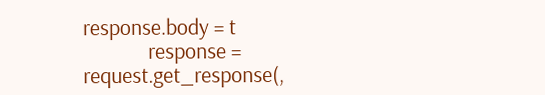response.body = t
             response = request.get_response(,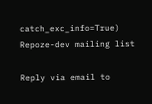catch_exc_info=True)
Repoze-dev mailing list

Reply via email to